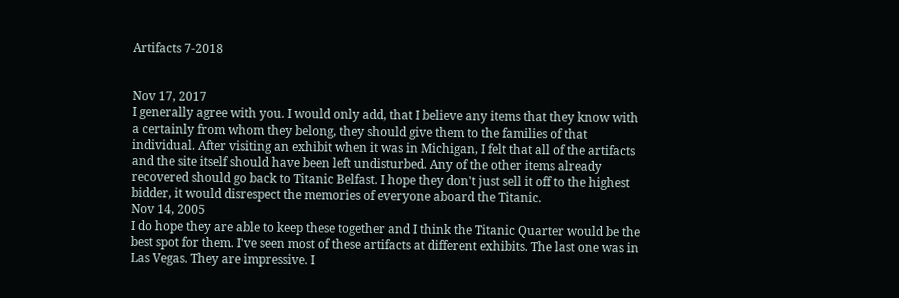Artifacts 7-2018


Nov 17, 2017
I generally agree with you. I would only add, that I believe any items that they know with a certainly from whom they belong, they should give them to the families of that individual. After visiting an exhibit when it was in Michigan, I felt that all of the artifacts and the site itself should have been left undisturbed. Any of the other items already recovered should go back to Titanic Belfast. I hope they don't just sell it off to the highest bidder, it would disrespect the memories of everyone aboard the Titanic.
Nov 14, 2005
I do hope they are able to keep these together and I think the Titanic Quarter would be the best spot for them. I've seen most of these artifacts at different exhibits. The last one was in Las Vegas. They are impressive. I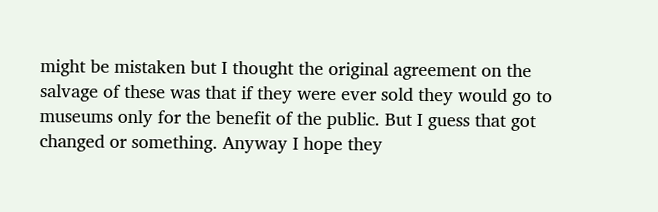might be mistaken but I thought the original agreement on the salvage of these was that if they were ever sold they would go to museums only for the benefit of the public. But I guess that got changed or something. Anyway I hope they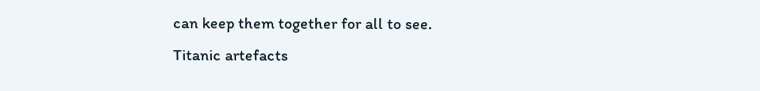can keep them together for all to see.
Titanic artefacts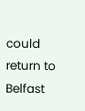could return to Belfast